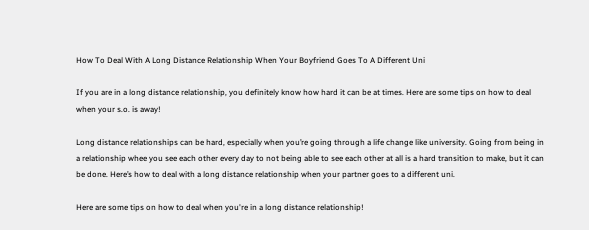How To Deal With A Long Distance Relationship When Your Boyfriend Goes To A Different Uni

If you are in a long distance relationship, you definitely know how hard it can be at times. Here are some tips on how to deal when your s.o. is away!

Long distance relationships can be hard, especially when you’re going through a life change like university. Going from being in a relationship whee you see each other every day to not being able to see each other at all is a hard transition to make, but it can be done. Here’s how to deal with a long distance relationship when your partner goes to a different uni.

Here are some tips on how to deal when you're in a long distance relationship!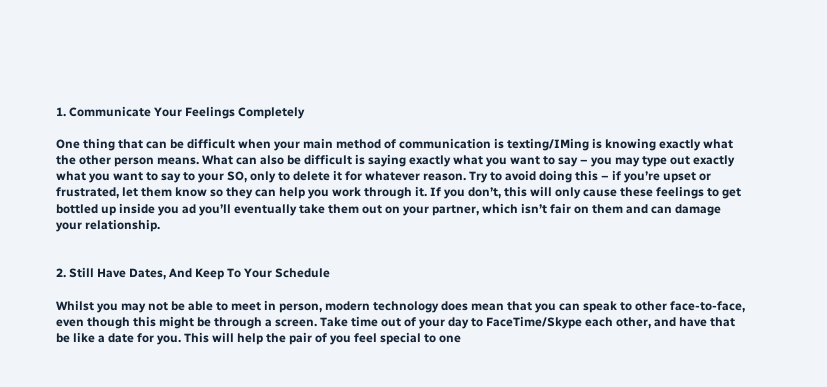1. Communicate Your Feelings Completely

One thing that can be difficult when your main method of communication is texting/IMing is knowing exactly what the other person means. What can also be difficult is saying exactly what you want to say – you may type out exactly what you want to say to your SO, only to delete it for whatever reason. Try to avoid doing this – if you’re upset or frustrated, let them know so they can help you work through it. If you don’t, this will only cause these feelings to get bottled up inside you ad you’ll eventually take them out on your partner, which isn’t fair on them and can damage your relationship.


2. Still Have Dates, And Keep To Your Schedule

Whilst you may not be able to meet in person, modern technology does mean that you can speak to other face-to-face, even though this might be through a screen. Take time out of your day to FaceTime/Skype each other, and have that be like a date for you. This will help the pair of you feel special to one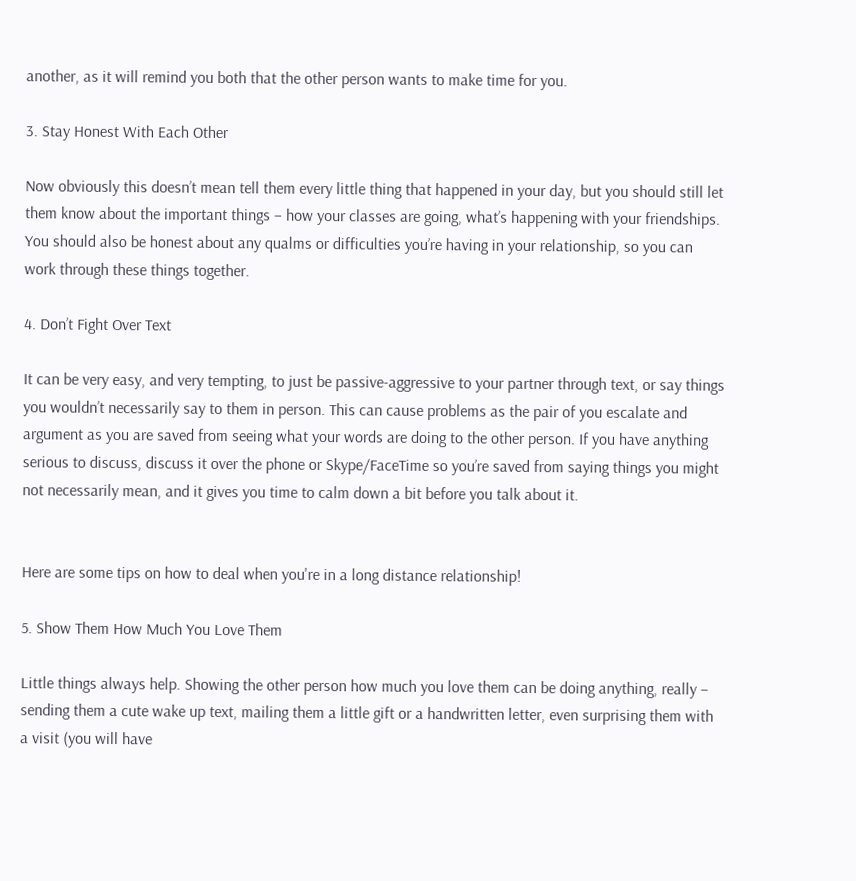another, as it will remind you both that the other person wants to make time for you.

3. Stay Honest With Each Other

Now obviously this doesn’t mean tell them every little thing that happened in your day, but you should still let them know about the important things – how your classes are going, what’s happening with your friendships. You should also be honest about any qualms or difficulties you’re having in your relationship, so you can work through these things together.

4. Don’t Fight Over Text

It can be very easy, and very tempting, to just be passive-aggressive to your partner through text, or say things you wouldn’t necessarily say to them in person. This can cause problems as the pair of you escalate and argument as you are saved from seeing what your words are doing to the other person. If you have anything serious to discuss, discuss it over the phone or Skype/FaceTime so you’re saved from saying things you might not necessarily mean, and it gives you time to calm down a bit before you talk about it.


Here are some tips on how to deal when you're in a long distance relationship!

5. Show Them How Much You Love Them

Little things always help. Showing the other person how much you love them can be doing anything, really – sending them a cute wake up text, mailing them a little gift or a handwritten letter, even surprising them with a visit (you will have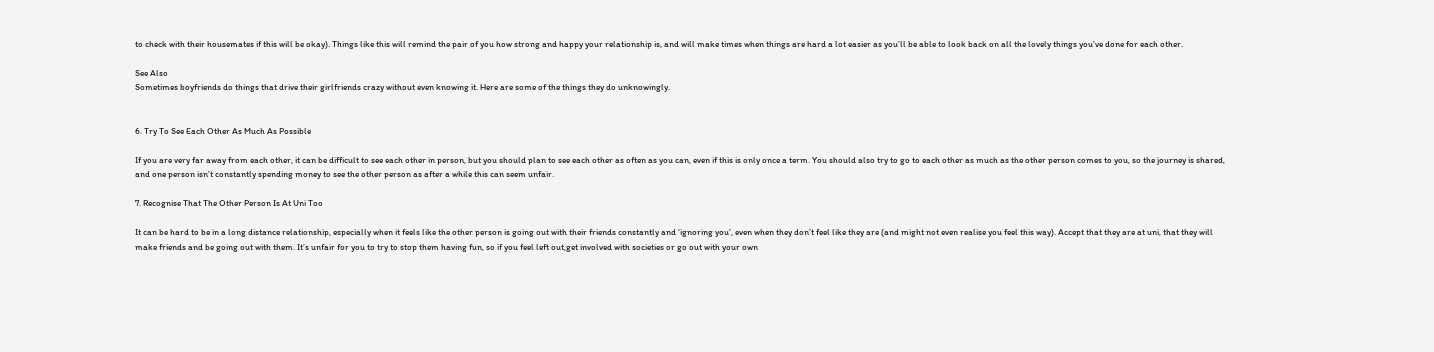to check with their housemates if this will be okay). Things like this will remind the pair of you how strong and happy your relationship is, and will make times when things are hard a lot easier as you’ll be able to look back on all the lovely things you’ve done for each other.

See Also
Sometimes boyfriends do things that drive their girlfriends crazy without even knowing it. Here are some of the things they do unknowingly.


6. Try To See Each Other As Much As Possible

If you are very far away from each other, it can be difficult to see each other in person, but you should plan to see each other as often as you can, even if this is only once a term. You should also try to go to each other as much as the other person comes to you, so the journey is shared, and one person isn’t constantly spending money to see the other person as after a while this can seem unfair.

7. Recognise That The Other Person Is At Uni Too

It can be hard to be in a long distance relationship, especially when it feels like the other person is going out with their friends constantly and ‘ignoring you’, even when they don’t feel like they are (and might not even realise you feel this way). Accept that they are at uni, that they will make friends and be going out with them. It’s unfair for you to try to stop them having fun, so if you feel left out,get involved with societies or go out with your own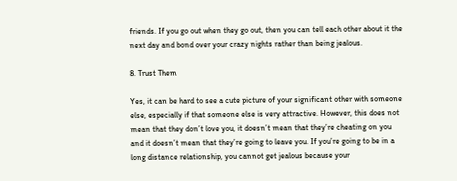friends. If you go out when they go out, then you can tell each other about it the next day and bond over your crazy nights rather than being jealous.

8. Trust Them

Yes, it can be hard to see a cute picture of your significant other with someone else, especially if that someone else is very attractive. However, this does not mean that they don’t love you, it doesn’t mean that they’re cheating on you and it doesn’t mean that they’re going to leave you. If you’re going to be in a long distance relationship, you cannot get jealous because your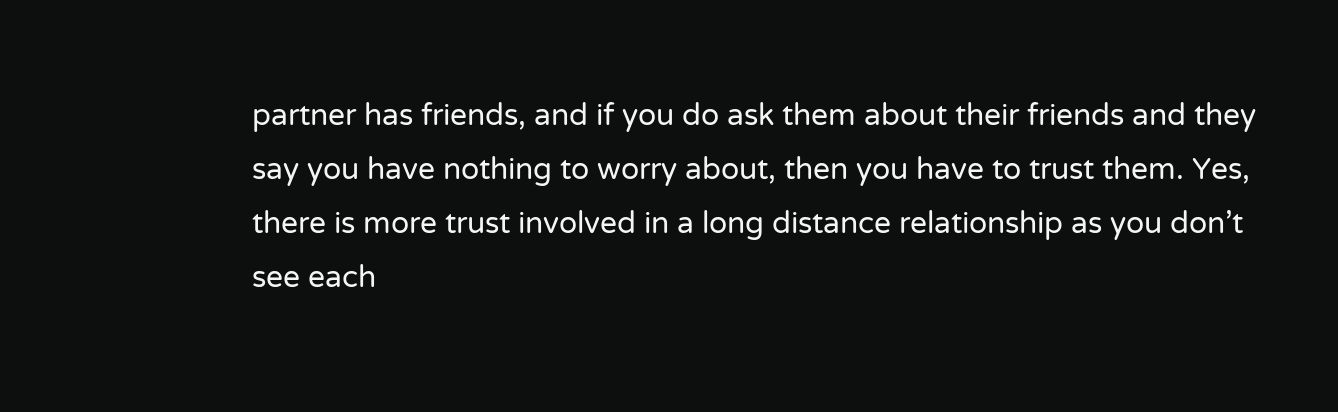partner has friends, and if you do ask them about their friends and they say you have nothing to worry about, then you have to trust them. Yes, there is more trust involved in a long distance relationship as you don’t see each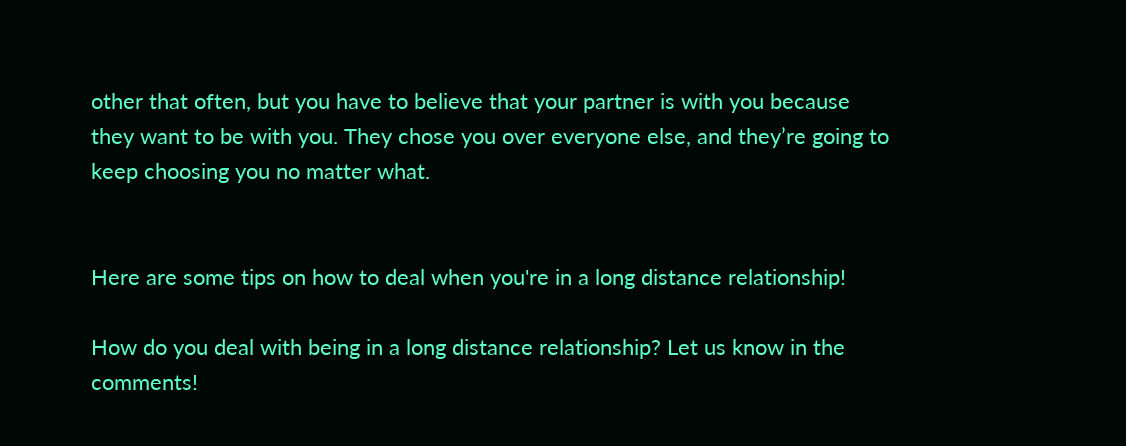other that often, but you have to believe that your partner is with you because they want to be with you. They chose you over everyone else, and they’re going to keep choosing you no matter what.


Here are some tips on how to deal when you're in a long distance relationship!

How do you deal with being in a long distance relationship? Let us know in the comments!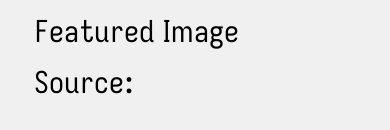Featured Image Source: